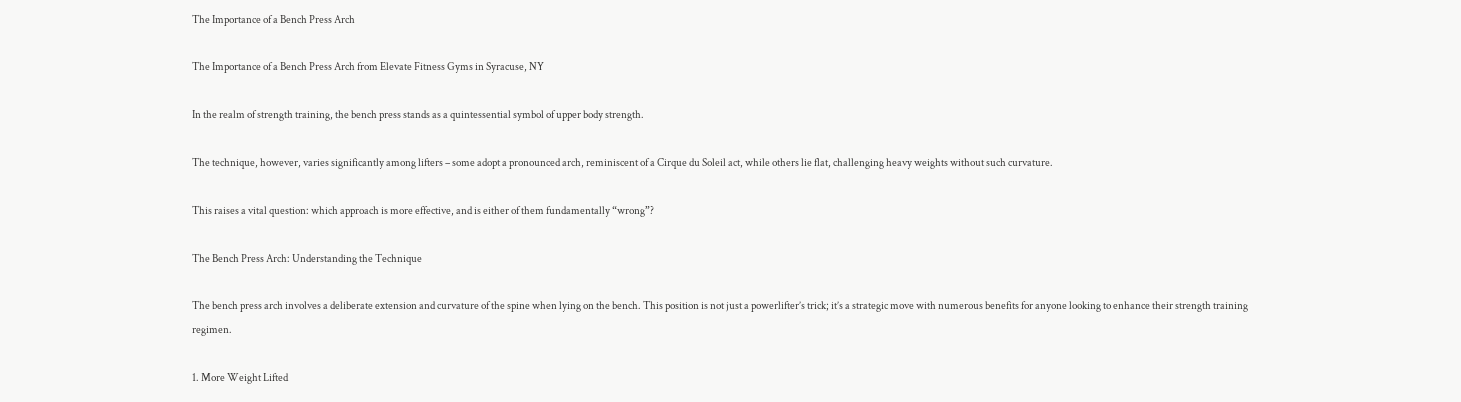The Importance of a Bench Press Arch

The Importance of a Bench Press Arch from Elevate Fitness Gyms in Syracuse, NY

In the realm of strength training, the bench press stands as a quintessential symbol of upper body strength.

The technique, however, varies significantly among lifters – some adopt a pronounced arch, reminiscent of a Cirque du Soleil act, while others lie flat, challenging heavy weights without such curvature.

This raises a vital question: which approach is more effective, and is either of them fundamentally “wrong”?

The Bench Press Arch: Understanding the Technique

The bench press arch involves a deliberate extension and curvature of the spine when lying on the bench. This position is not just a powerlifter’s trick; it’s a strategic move with numerous benefits for anyone looking to enhance their strength training regimen.

1. More Weight Lifted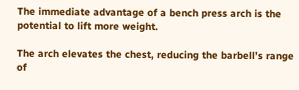The immediate advantage of a bench press arch is the potential to lift more weight.

The arch elevates the chest, reducing the barbell’s range of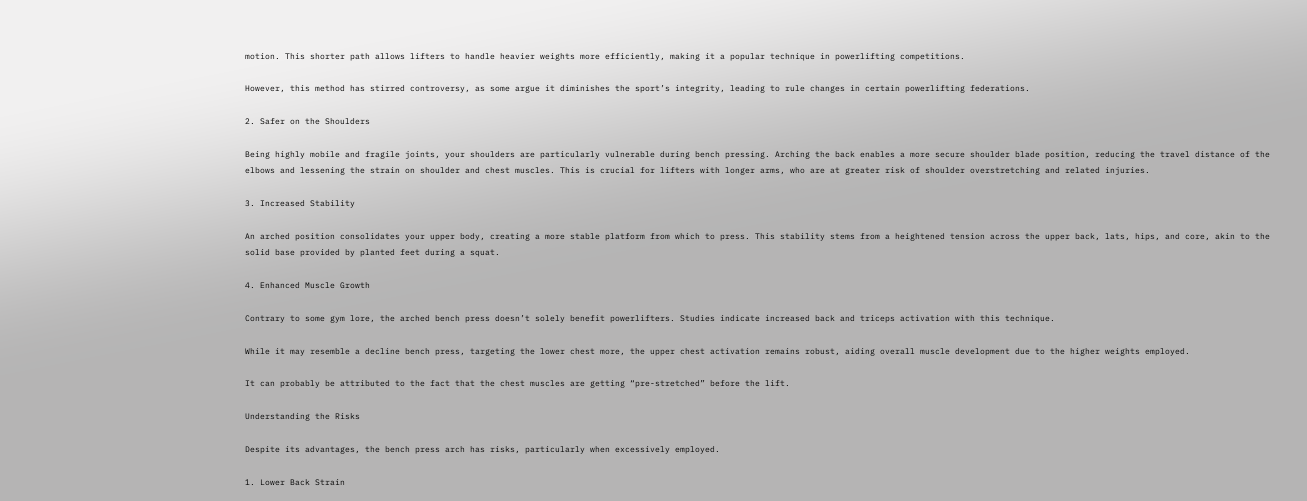motion. This shorter path allows lifters to handle heavier weights more efficiently, making it a popular technique in powerlifting competitions.

However, this method has stirred controversy, as some argue it diminishes the sport’s integrity, leading to rule changes in certain powerlifting federations.

2. Safer on the Shoulders

Being highly mobile and fragile joints, your shoulders are particularly vulnerable during bench pressing. Arching the back enables a more secure shoulder blade position, reducing the travel distance of the elbows and lessening the strain on shoulder and chest muscles. This is crucial for lifters with longer arms, who are at greater risk of shoulder overstretching and related injuries.

3. Increased Stability

An arched position consolidates your upper body, creating a more stable platform from which to press. This stability stems from a heightened tension across the upper back, lats, hips, and core, akin to the solid base provided by planted feet during a squat.

4. Enhanced Muscle Growth

Contrary to some gym lore, the arched bench press doesn’t solely benefit powerlifters. Studies indicate increased back and triceps activation with this technique.

While it may resemble a decline bench press, targeting the lower chest more, the upper chest activation remains robust, aiding overall muscle development due to the higher weights employed.

It can probably be attributed to the fact that the chest muscles are getting “pre-stretched” before the lift.

Understanding the Risks

Despite its advantages, the bench press arch has risks, particularly when excessively employed.

1. Lower Back Strain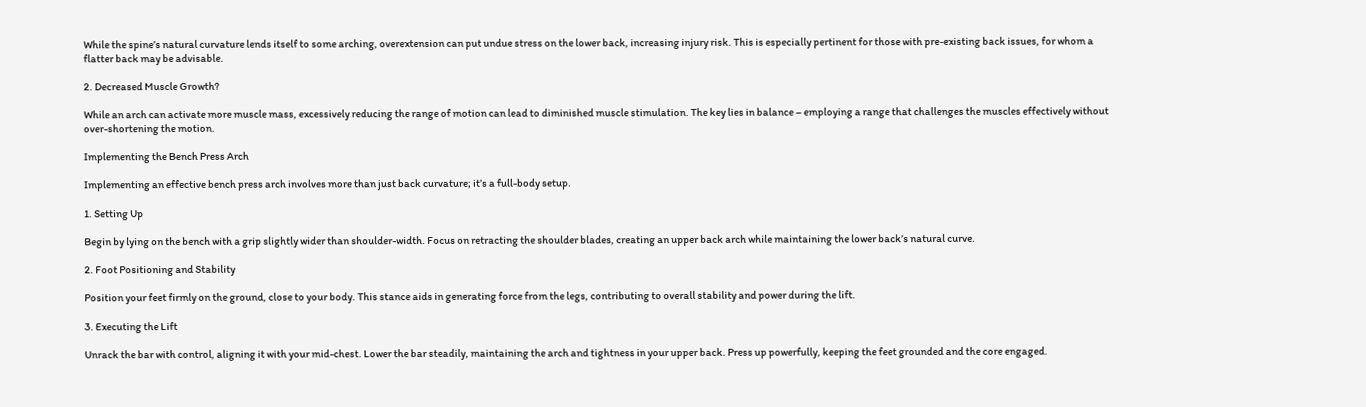While the spine’s natural curvature lends itself to some arching, overextension can put undue stress on the lower back, increasing injury risk. This is especially pertinent for those with pre-existing back issues, for whom a flatter back may be advisable.

2. Decreased Muscle Growth?

While an arch can activate more muscle mass, excessively reducing the range of motion can lead to diminished muscle stimulation. The key lies in balance – employing a range that challenges the muscles effectively without over-shortening the motion.

Implementing the Bench Press Arch

Implementing an effective bench press arch involves more than just back curvature; it’s a full-body setup.

1. Setting Up

Begin by lying on the bench with a grip slightly wider than shoulder-width. Focus on retracting the shoulder blades, creating an upper back arch while maintaining the lower back’s natural curve.

2. Foot Positioning and Stability

Position your feet firmly on the ground, close to your body. This stance aids in generating force from the legs, contributing to overall stability and power during the lift.

3. Executing the Lift

Unrack the bar with control, aligning it with your mid-chest. Lower the bar steadily, maintaining the arch and tightness in your upper back. Press up powerfully, keeping the feet grounded and the core engaged.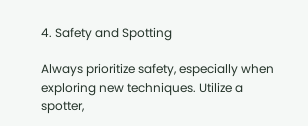4. Safety and Spotting

Always prioritize safety, especially when exploring new techniques. Utilize a spotter,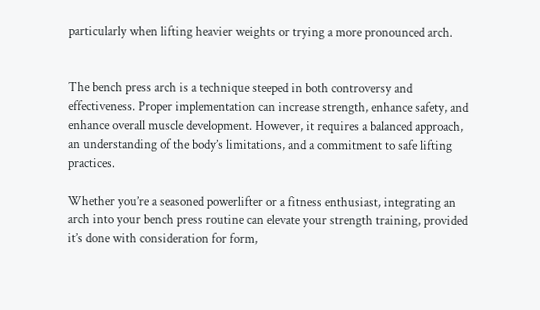particularly when lifting heavier weights or trying a more pronounced arch.


The bench press arch is a technique steeped in both controversy and effectiveness. Proper implementation can increase strength, enhance safety, and enhance overall muscle development. However, it requires a balanced approach, an understanding of the body’s limitations, and a commitment to safe lifting practices.

Whether you’re a seasoned powerlifter or a fitness enthusiast, integrating an arch into your bench press routine can elevate your strength training, provided it’s done with consideration for form,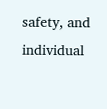safety, and individual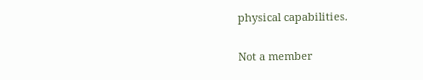physical capabilities.

Not a member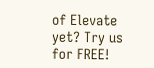of Elevate yet? Try us for FREE!